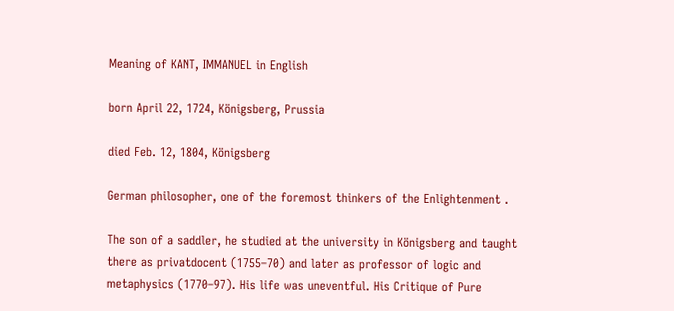Meaning of KANT, IMMANUEL in English

born April 22, 1724, Königsberg, Prussia

died Feb. 12, 1804, Königsberg

German philosopher, one of the foremost thinkers of the Enlightenment .

The son of a saddler, he studied at the university in Königsberg and taught there as privatdocent (1755–70) and later as professor of logic and metaphysics (1770–97). His life was uneventful. His Critique of Pure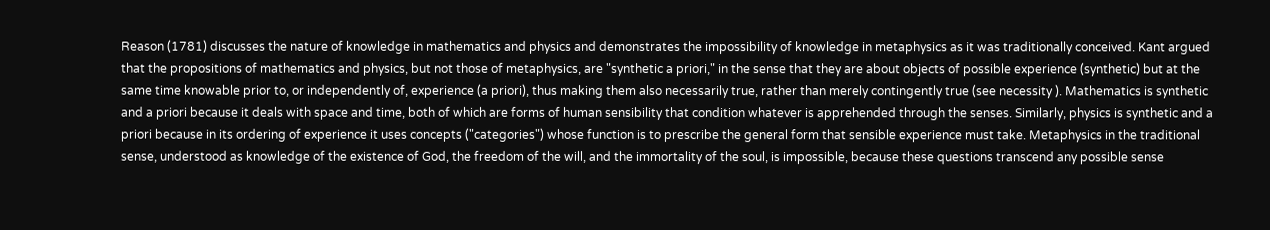Reason (1781) discusses the nature of knowledge in mathematics and physics and demonstrates the impossibility of knowledge in metaphysics as it was traditionally conceived. Kant argued that the propositions of mathematics and physics, but not those of metaphysics, are "synthetic a priori," in the sense that they are about objects of possible experience (synthetic) but at the same time knowable prior to, or independently of, experience (a priori), thus making them also necessarily true, rather than merely contingently true (see necessity ). Mathematics is synthetic and a priori because it deals with space and time, both of which are forms of human sensibility that condition whatever is apprehended through the senses. Similarly, physics is synthetic and a priori because in its ordering of experience it uses concepts ("categories") whose function is to prescribe the general form that sensible experience must take. Metaphysics in the traditional sense, understood as knowledge of the existence of God, the freedom of the will, and the immortality of the soul, is impossible, because these questions transcend any possible sense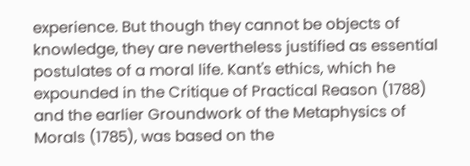experience. But though they cannot be objects of knowledge, they are nevertheless justified as essential postulates of a moral life. Kant's ethics, which he expounded in the Critique of Practical Reason (1788) and the earlier Groundwork of the Metaphysics of Morals (1785), was based on the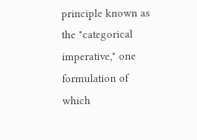principle known as the "categorical imperative," one formulation of which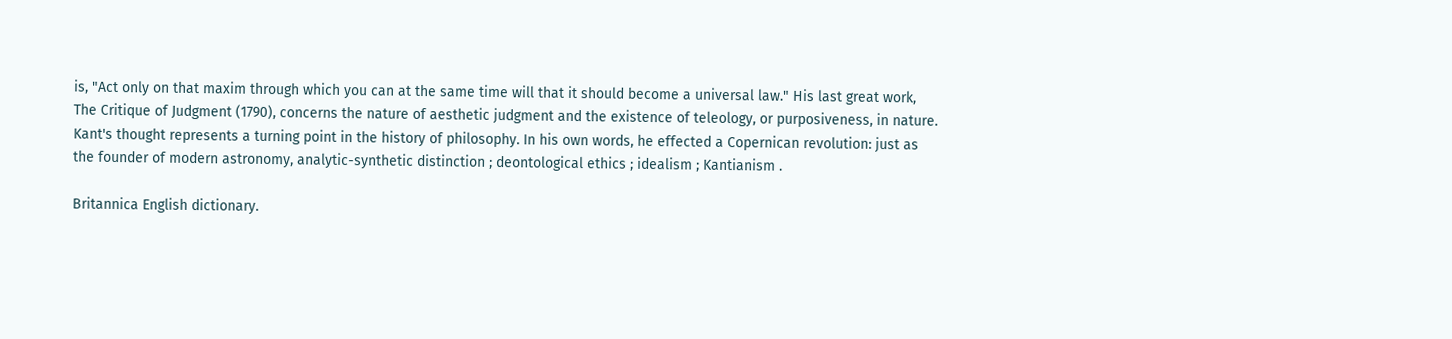is, "Act only on that maxim through which you can at the same time will that it should become a universal law." His last great work, The Critique of Judgment (1790), concerns the nature of aesthetic judgment and the existence of teleology, or purposiveness, in nature. Kant's thought represents a turning point in the history of philosophy. In his own words, he effected a Copernican revolution: just as the founder of modern astronomy, analytic-synthetic distinction ; deontological ethics ; idealism ; Kantianism .

Britannica English dictionary.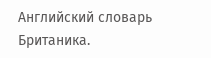Английский словарь Британика.